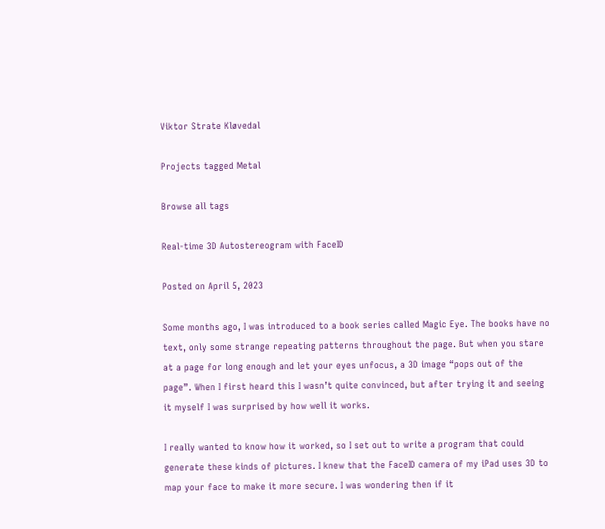Viktor Strate Kløvedal

Projects tagged Metal

Browse all tags

Real-time 3D Autostereogram with FaceID

Posted on April 5, 2023

Some months ago, I was introduced to a book series called Magic Eye. The books have no text, only some strange repeating patterns throughout the page. But when you stare at a page for long enough and let your eyes unfocus, a 3D image “pops out of the page”. When I first heard this I wasn’t quite convinced, but after trying it and seeing it myself I was surprised by how well it works.

I really wanted to know how it worked, so I set out to write a program that could generate these kinds of pictures. I knew that the FaceID camera of my iPad uses 3D to map your face to make it more secure. I was wondering then if it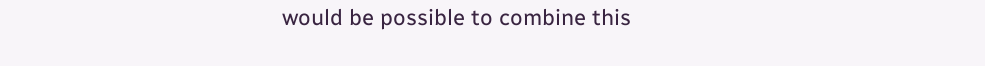would be possible to combine this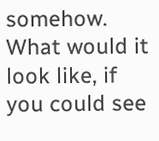somehow. What would it look like, if you could see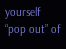yourself “pop out” of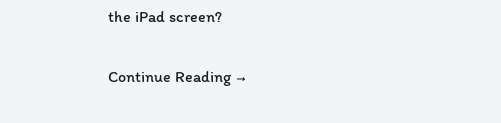the iPad screen?

Continue Reading →